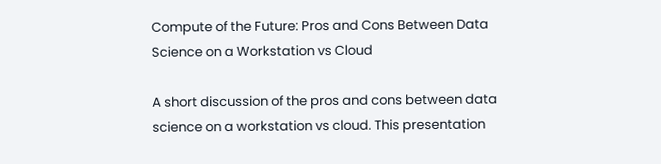Compute of the Future: Pros and Cons Between Data Science on a Workstation vs Cloud

A short discussion of the pros and cons between data science on a workstation vs cloud. This presentation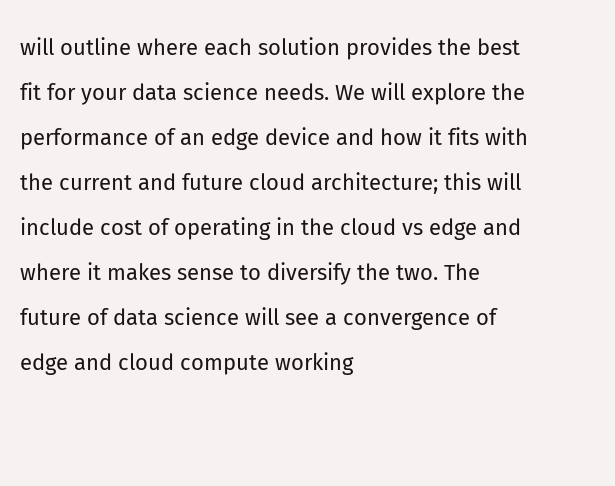will outline where each solution provides the best fit for your data science needs. We will explore the performance of an edge device and how it fits with the current and future cloud architecture; this will include cost of operating in the cloud vs edge and where it makes sense to diversify the two. The future of data science will see a convergence of edge and cloud compute working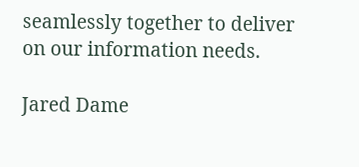seamlessly together to deliver on our information needs.

Jared Dame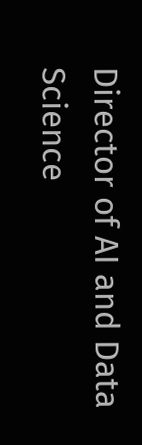Director of AI and Data Science